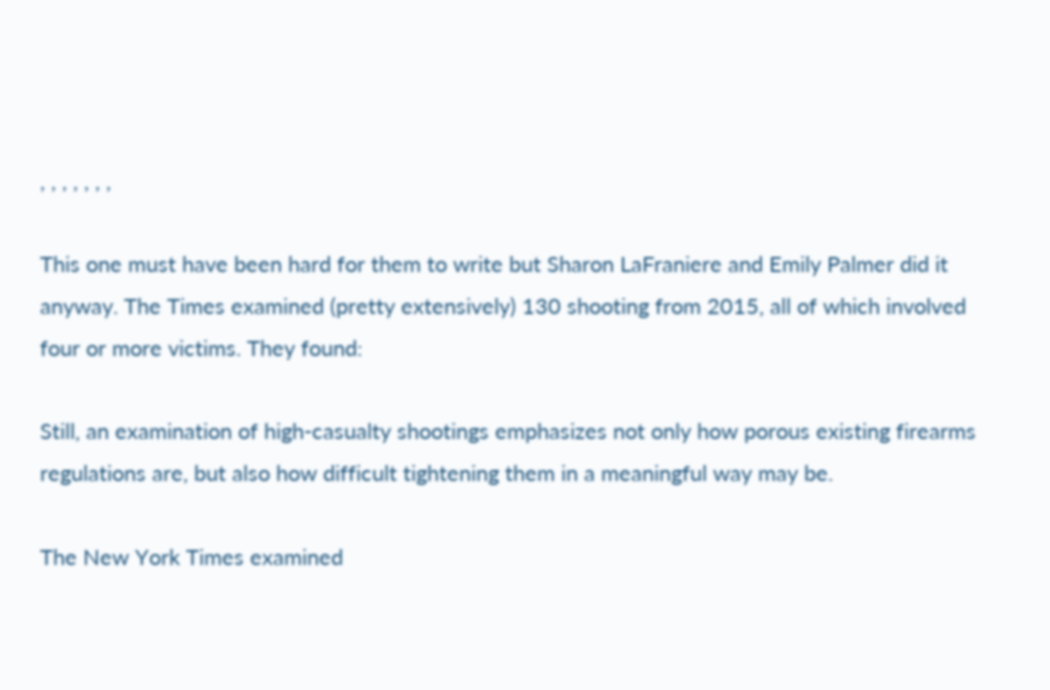, , , , , , ,

This one must have been hard for them to write but Sharon LaFraniere and Emily Palmer did it anyway. The Times examined (pretty extensively) 130 shooting from 2015, all of which involved four or more victims. They found:

Still, an examination of high-casualty shootings emphasizes not only how porous existing firearms regulations are, but also how difficult tightening them in a meaningful way may be.

The New York Times examined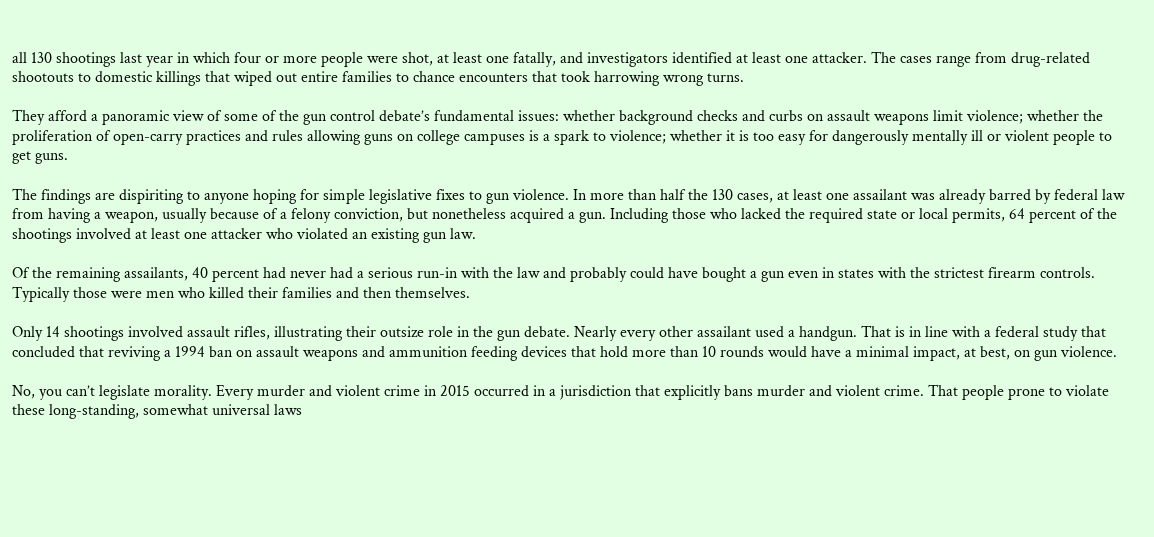all 130 shootings last year in which four or more people were shot, at least one fatally, and investigators identified at least one attacker. The cases range from drug-related shootouts to domestic killings that wiped out entire families to chance encounters that took harrowing wrong turns.

They afford a panoramic view of some of the gun control debate’s fundamental issues: whether background checks and curbs on assault weapons limit violence; whether the proliferation of open-carry practices and rules allowing guns on college campuses is a spark to violence; whether it is too easy for dangerously mentally ill or violent people to get guns.

The findings are dispiriting to anyone hoping for simple legislative fixes to gun violence. In more than half the 130 cases, at least one assailant was already barred by federal law from having a weapon, usually because of a felony conviction, but nonetheless acquired a gun. Including those who lacked the required state or local permits, 64 percent of the shootings involved at least one attacker who violated an existing gun law.

Of the remaining assailants, 40 percent had never had a serious run-in with the law and probably could have bought a gun even in states with the strictest firearm controls. Typically those were men who killed their families and then themselves.

Only 14 shootings involved assault rifles, illustrating their outsize role in the gun debate. Nearly every other assailant used a handgun. That is in line with a federal study that concluded that reviving a 1994 ban on assault weapons and ammunition feeding devices that hold more than 10 rounds would have a minimal impact, at best, on gun violence.

No, you can’t legislate morality. Every murder and violent crime in 2015 occurred in a jurisdiction that explicitly bans murder and violent crime. That people prone to violate these long-standing, somewhat universal laws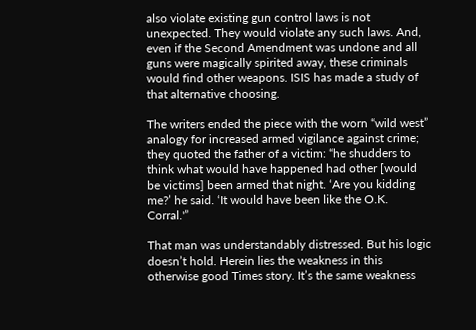also violate existing gun control laws is not unexpected. They would violate any such laws. And, even if the Second Amendment was undone and all guns were magically spirited away, these criminals would find other weapons. ISIS has made a study of that alternative choosing.

The writers ended the piece with the worn “wild west” analogy for increased armed vigilance against crime; they quoted the father of a victim: “he shudders to think what would have happened had other [would be victims] been armed that night. ‘Are you kidding me?’ he said. ‘It would have been like the O.K. Corral.'”

That man was understandably distressed. But his logic doesn’t hold. Herein lies the weakness in this otherwise good Times story. It’s the same weakness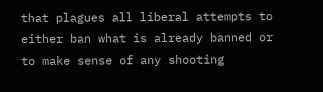that plagues all liberal attempts to either ban what is already banned or to make sense of any shooting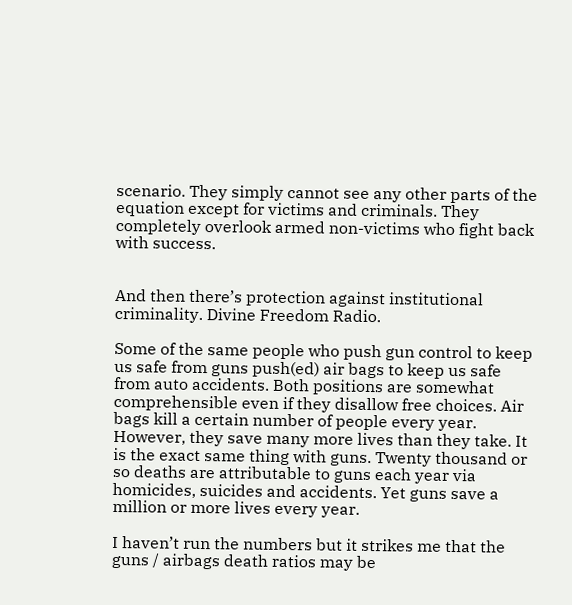scenario. They simply cannot see any other parts of the equation except for victims and criminals. They completely overlook armed non-victims who fight back with success.


And then there’s protection against institutional criminality. Divine Freedom Radio.

Some of the same people who push gun control to keep us safe from guns push(ed) air bags to keep us safe from auto accidents. Both positions are somewhat comprehensible even if they disallow free choices. Air bags kill a certain number of people every year. However, they save many more lives than they take. It is the exact same thing with guns. Twenty thousand or so deaths are attributable to guns each year via homicides, suicides and accidents. Yet guns save a million or more lives every year.

I haven’t run the numbers but it strikes me that the guns / airbags death ratios may be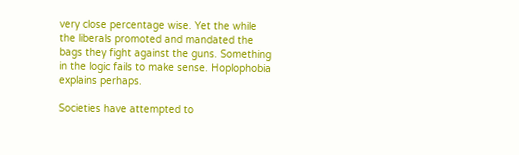very close percentage wise. Yet the while the liberals promoted and mandated the bags they fight against the guns. Something in the logic fails to make sense. Hoplophobia explains perhaps.

Societies have attempted to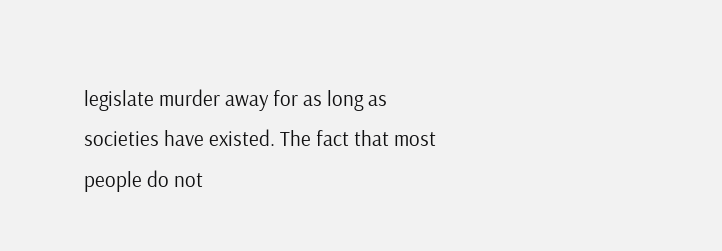legislate murder away for as long as societies have existed. The fact that most people do not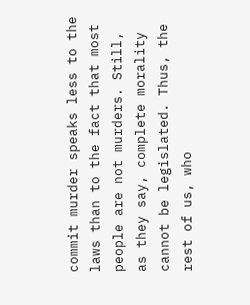commit murder speaks less to the laws than to the fact that most people are not murders. Still, as they say, complete morality cannot be legislated. Thus, the rest of us, who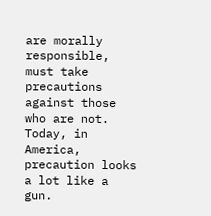are morally responsible, must take precautions against those who are not. Today, in America, precaution looks a lot like a gun.